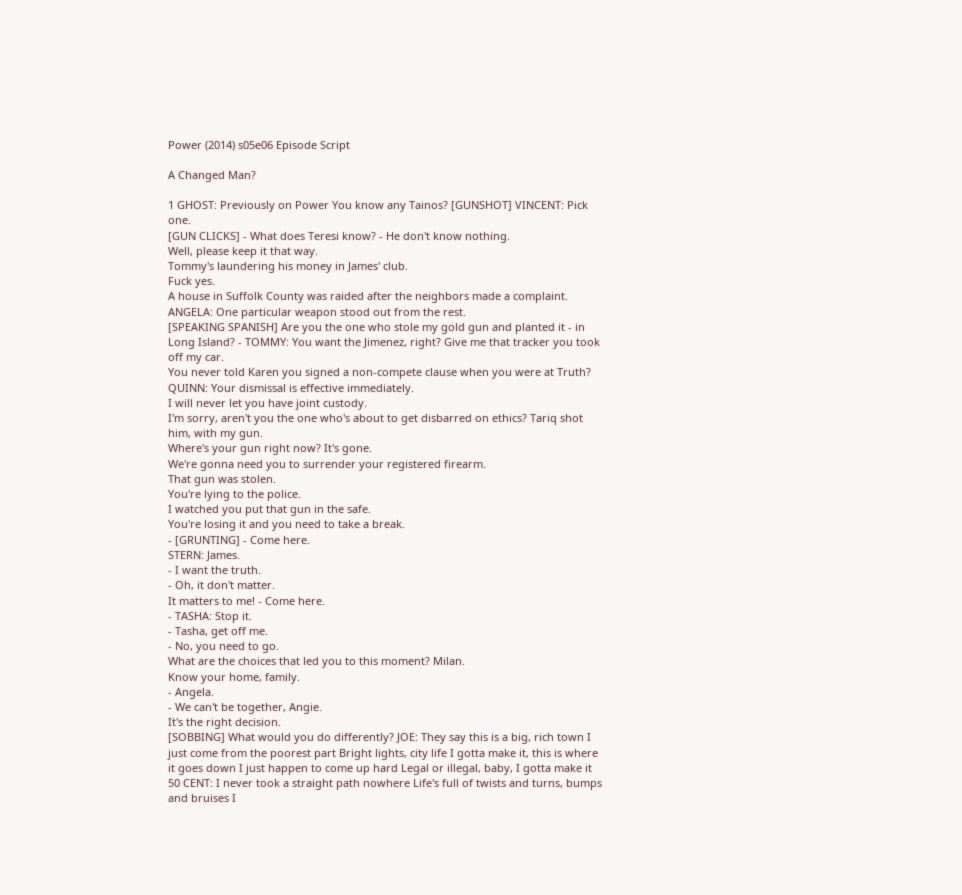Power (2014) s05e06 Episode Script

A Changed Man?

1 GHOST: Previously on Power You know any Tainos? [GUNSHOT] VINCENT: Pick one.
[GUN CLICKS] - What does Teresi know? - He don't know nothing.
Well, please keep it that way.
Tommy's laundering his money in James' club.
Fuck yes.
A house in Suffolk County was raided after the neighbors made a complaint.
ANGELA: One particular weapon stood out from the rest.
[SPEAKING SPANISH] Are you the one who stole my gold gun and planted it - in Long Island? - TOMMY: You want the Jimenez, right? Give me that tracker you took off my car.
You never told Karen you signed a non-compete clause when you were at Truth? QUINN: Your dismissal is effective immediately.
I will never let you have joint custody.
I'm sorry, aren't you the one who's about to get disbarred on ethics? Tariq shot him, with my gun.
Where's your gun right now? It's gone.
We're gonna need you to surrender your registered firearm.
That gun was stolen.
You're lying to the police.
I watched you put that gun in the safe.
You're losing it and you need to take a break.
- [GRUNTING] - Come here.
STERN: James.
- I want the truth.
- Oh, it don't matter.
It matters to me! - Come here.
- TASHA: Stop it.
- Tasha, get off me.
- No, you need to go.
What are the choices that led you to this moment? Milan.
Know your home, family.
- Angela.
- We can't be together, Angie.
It's the right decision.
[SOBBING] What would you do differently? JOE: They say this is a big, rich town I just come from the poorest part Bright lights, city life I gotta make it, this is where it goes down I just happen to come up hard Legal or illegal, baby, I gotta make it 50 CENT: I never took a straight path nowhere Life's full of twists and turns, bumps and bruises I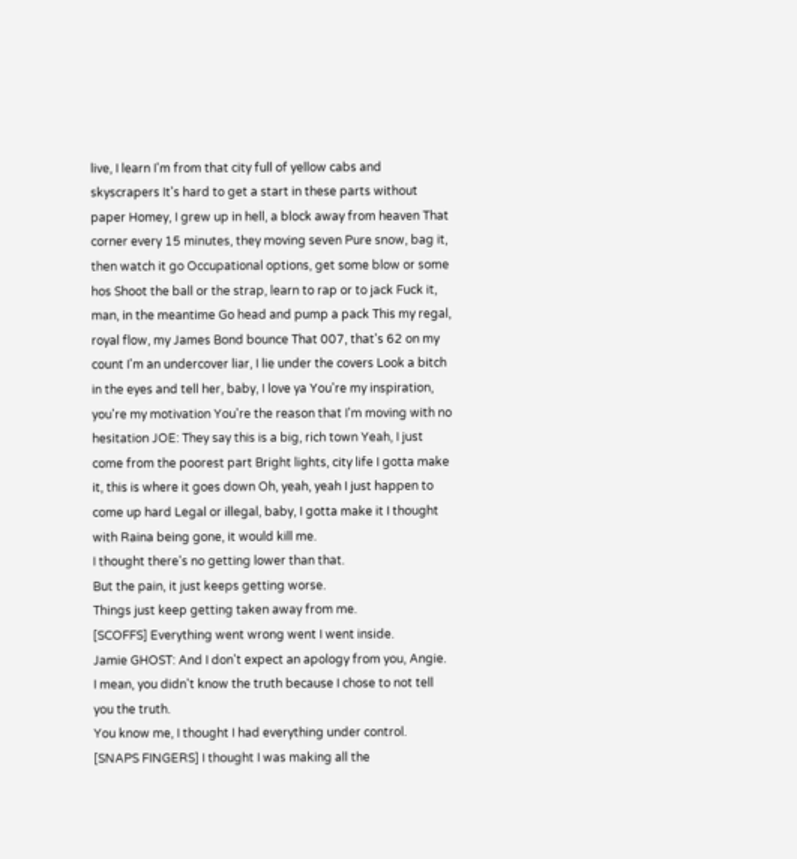live, I learn I'm from that city full of yellow cabs and skyscrapers It's hard to get a start in these parts without paper Homey, I grew up in hell, a block away from heaven That corner every 15 minutes, they moving seven Pure snow, bag it, then watch it go Occupational options, get some blow or some hos Shoot the ball or the strap, learn to rap or to jack Fuck it, man, in the meantime Go head and pump a pack This my regal, royal flow, my James Bond bounce That 007, that's 62 on my count I'm an undercover liar, I lie under the covers Look a bitch in the eyes and tell her, baby, I love ya You're my inspiration, you're my motivation You're the reason that I'm moving with no hesitation JOE: They say this is a big, rich town Yeah, I just come from the poorest part Bright lights, city life I gotta make it, this is where it goes down Oh, yeah, yeah I just happen to come up hard Legal or illegal, baby, I gotta make it I thought with Raina being gone, it would kill me.
I thought there's no getting lower than that.
But the pain, it just keeps getting worse.
Things just keep getting taken away from me.
[SCOFFS] Everything went wrong went I went inside.
Jamie GHOST: And I don't expect an apology from you, Angie.
I mean, you didn't know the truth because I chose to not tell you the truth.
You know me, I thought I had everything under control.
[SNAPS FINGERS] I thought I was making all the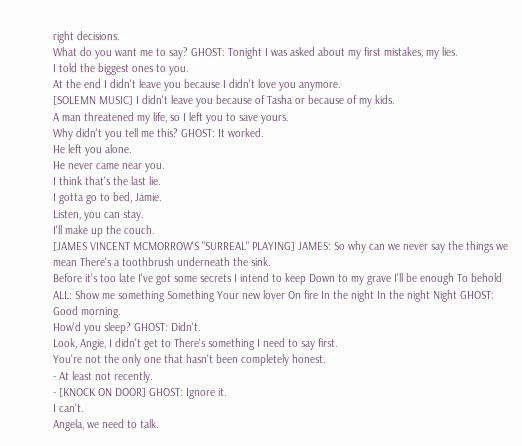right decisions.
What do you want me to say? GHOST: Tonight I was asked about my first mistakes, my lies.
I told the biggest ones to you.
At the end I didn't leave you because I didn't love you anymore.
[SOLEMN MUSIC] I didn't leave you because of Tasha or because of my kids.
A man threatened my life, so I left you to save yours.
Why didn't you tell me this? GHOST: It worked.
He left you alone.
He never came near you.
I think that's the last lie.
I gotta go to bed, Jamie.
Listen, you can stay.
I'll make up the couch.
[JAMES VINCENT MCMORROW'S "SURREAL" PLAYING] JAMES: So why can we never say the things we mean There's a toothbrush underneath the sink.
Before it's too late I've got some secrets I intend to keep Down to my grave I'll be enough To behold ALL: Show me something Something Your new lover On fire In the night In the night Night GHOST: Good morning.
How'd you sleep? GHOST: Didn't.
Look, Angie, I didn't get to There's something I need to say first.
You're not the only one that hasn't been completely honest.
- At least not recently.
- [KNOCK ON DOOR] GHOST: Ignore it.
I can't.
Angela, we need to talk.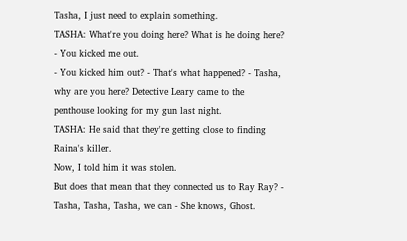Tasha, I just need to explain something.
TASHA: What're you doing here? What is he doing here? - You kicked me out.
- You kicked him out? - That's what happened? - Tasha, why are you here? Detective Leary came to the penthouse looking for my gun last night.
TASHA: He said that they're getting close to finding Raina's killer.
Now, I told him it was stolen.
But does that mean that they connected us to Ray Ray? - Tasha, Tasha, Tasha, we can - She knows, Ghost.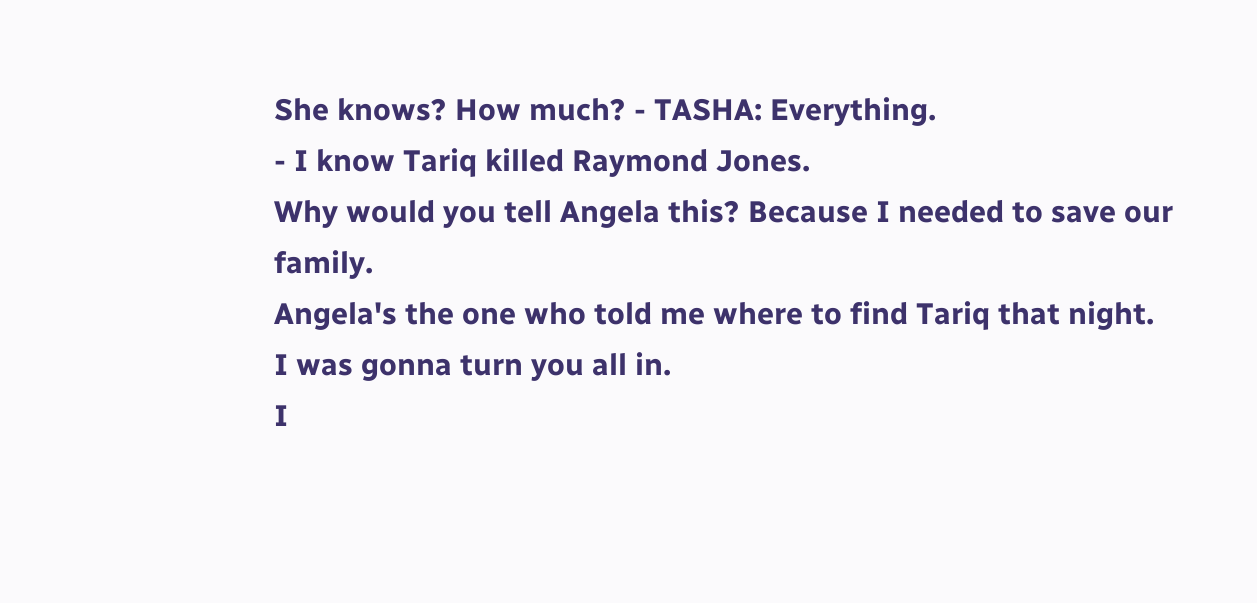She knows? How much? - TASHA: Everything.
- I know Tariq killed Raymond Jones.
Why would you tell Angela this? Because I needed to save our family.
Angela's the one who told me where to find Tariq that night.
I was gonna turn you all in.
I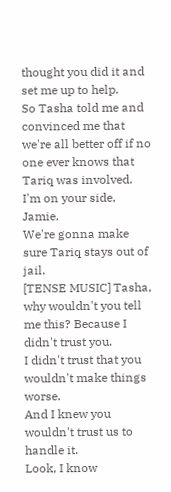thought you did it and set me up to help.
So Tasha told me and convinced me that we're all better off if no one ever knows that Tariq was involved.
I'm on your side, Jamie.
We're gonna make sure Tariq stays out of jail.
[TENSE MUSIC] Tasha, why wouldn't you tell me this? Because I didn't trust you.
I didn't trust that you wouldn't make things worse.
And I knew you wouldn't trust us to handle it.
Look, I know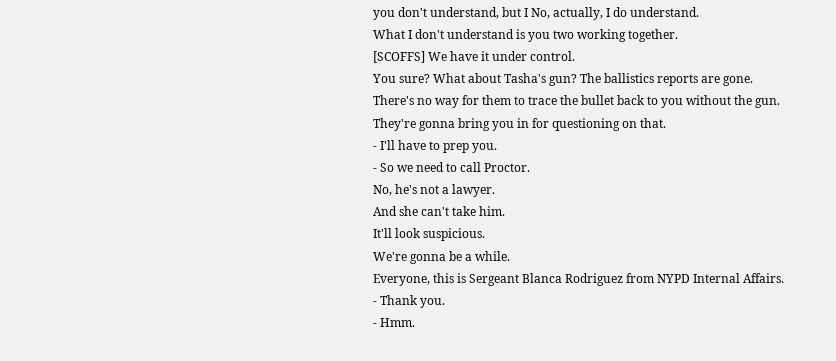you don't understand, but I No, actually, I do understand.
What I don't understand is you two working together.
[SCOFFS] We have it under control.
You sure? What about Tasha's gun? The ballistics reports are gone.
There's no way for them to trace the bullet back to you without the gun.
They're gonna bring you in for questioning on that.
- I'll have to prep you.
- So we need to call Proctor.
No, he's not a lawyer.
And she can't take him.
It'll look suspicious.
We're gonna be a while.
Everyone, this is Sergeant Blanca Rodriguez from NYPD Internal Affairs.
- Thank you.
- Hmm.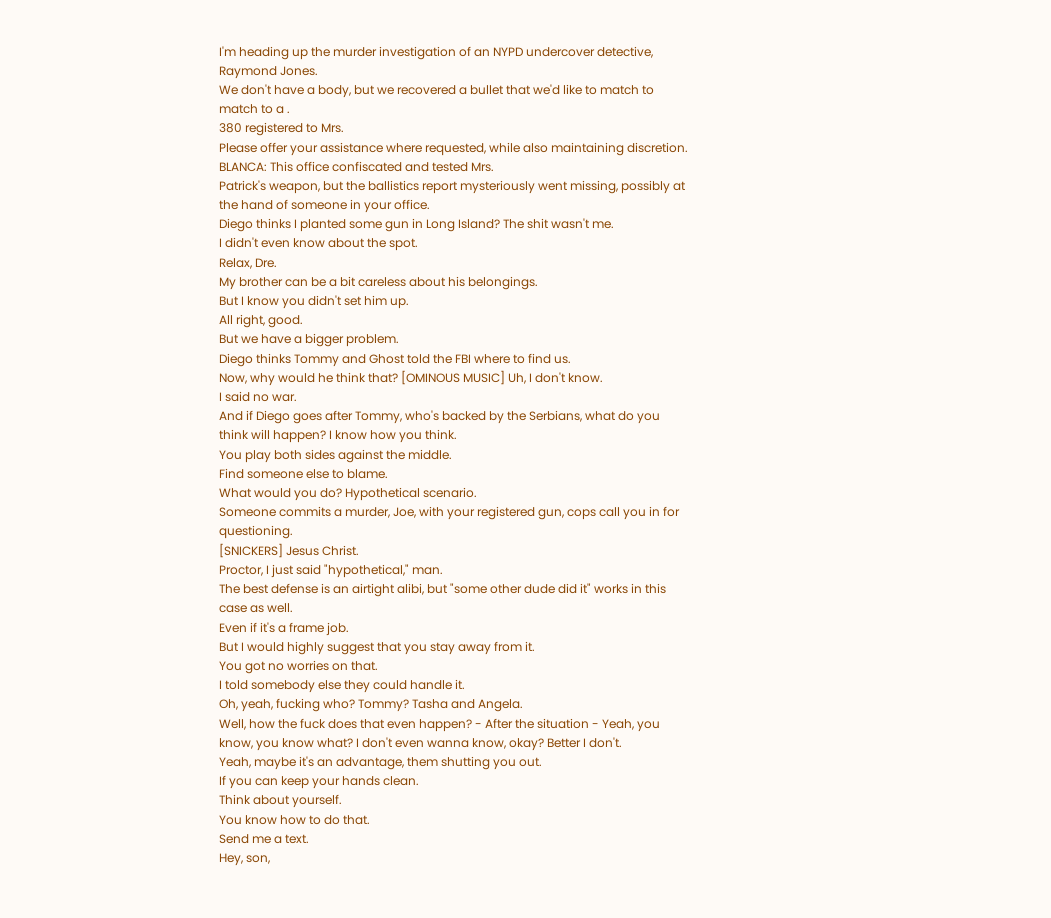I'm heading up the murder investigation of an NYPD undercover detective, Raymond Jones.
We don't have a body, but we recovered a bullet that we'd like to match to match to a .
380 registered to Mrs.
Please offer your assistance where requested, while also maintaining discretion.
BLANCA: This office confiscated and tested Mrs.
Patrick's weapon, but the ballistics report mysteriously went missing, possibly at the hand of someone in your office.
Diego thinks I planted some gun in Long Island? The shit wasn't me.
I didn't even know about the spot.
Relax, Dre.
My brother can be a bit careless about his belongings.
But I know you didn't set him up.
All right, good.
But we have a bigger problem.
Diego thinks Tommy and Ghost told the FBI where to find us.
Now, why would he think that? [OMINOUS MUSIC] Uh, I don't know.
I said no war.
And if Diego goes after Tommy, who's backed by the Serbians, what do you think will happen? I know how you think.
You play both sides against the middle.
Find someone else to blame.
What would you do? Hypothetical scenario.
Someone commits a murder, Joe, with your registered gun, cops call you in for questioning.
[SNICKERS] Jesus Christ.
Proctor, I just said "hypothetical," man.
The best defense is an airtight alibi, but "some other dude did it" works in this case as well.
Even if it's a frame job.
But I would highly suggest that you stay away from it.
You got no worries on that.
I told somebody else they could handle it.
Oh, yeah, fucking who? Tommy? Tasha and Angela.
Well, how the fuck does that even happen? - After the situation - Yeah, you know, you know what? I don't even wanna know, okay? Better I don't.
Yeah, maybe it's an advantage, them shutting you out.
If you can keep your hands clean.
Think about yourself.
You know how to do that.
Send me a text.
Hey, son,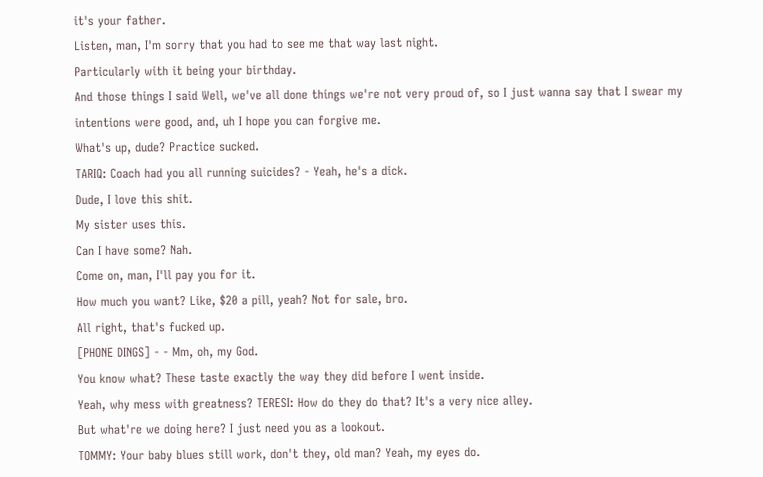it's your father.
Listen, man, I'm sorry that you had to see me that way last night.
Particularly with it being your birthday.
And those things I said Well, we've all done things we're not very proud of, so I just wanna say that I swear my intentions were good, and, uh I hope you can forgive me.
What's up, dude? Practice sucked.
TARIQ: Coach had you all running suicides? - Yeah, he's a dick.
Dude, I love this shit.
My sister uses this.
Can I have some? Nah.
Come on, man, I'll pay you for it.
How much you want? Like, $20 a pill, yeah? Not for sale, bro.
All right, that's fucked up.
[PHONE DINGS] - - Mm, oh, my God.
You know what? These taste exactly the way they did before I went inside.
Yeah, why mess with greatness? TERESI: How do they do that? It's a very nice alley.
But what're we doing here? I just need you as a lookout.
TOMMY: Your baby blues still work, don't they, old man? Yeah, my eyes do.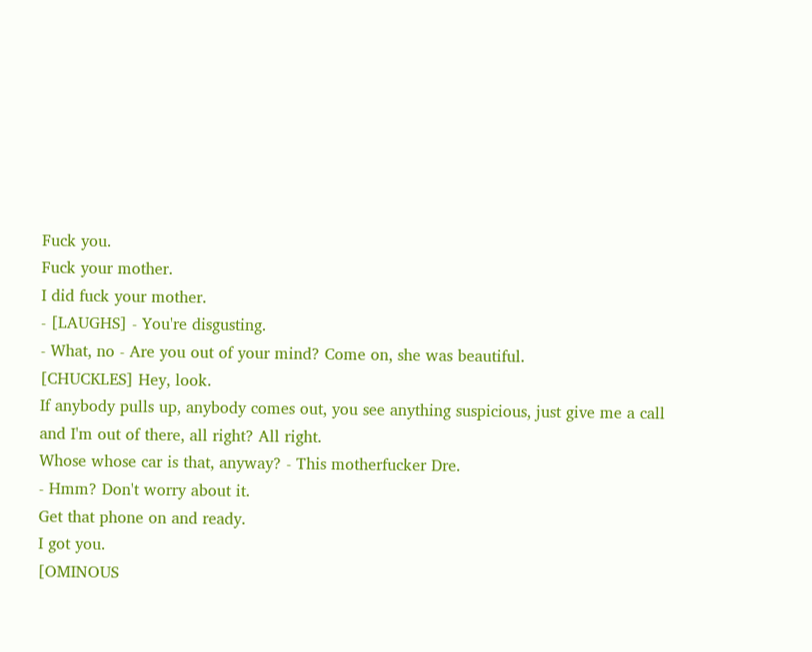Fuck you.
Fuck your mother.
I did fuck your mother.
- [LAUGHS] - You're disgusting.
- What, no - Are you out of your mind? Come on, she was beautiful.
[CHUCKLES] Hey, look.
If anybody pulls up, anybody comes out, you see anything suspicious, just give me a call and I'm out of there, all right? All right.
Whose whose car is that, anyway? - This motherfucker Dre.
- Hmm? Don't worry about it.
Get that phone on and ready.
I got you.
[OMINOUS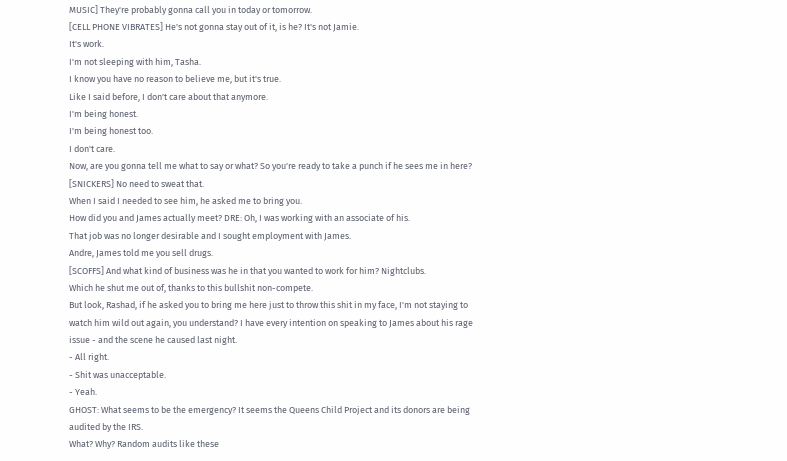MUSIC] They're probably gonna call you in today or tomorrow.
[CELL PHONE VIBRATES] He's not gonna stay out of it, is he? It's not Jamie.
It's work.
I'm not sleeping with him, Tasha.
I know you have no reason to believe me, but it's true.
Like I said before, I don't care about that anymore.
I'm being honest.
I'm being honest too.
I don't care.
Now, are you gonna tell me what to say or what? So you're ready to take a punch if he sees me in here? [SNICKERS] No need to sweat that.
When I said I needed to see him, he asked me to bring you.
How did you and James actually meet? DRE: Oh, I was working with an associate of his.
That job was no longer desirable and I sought employment with James.
Andre, James told me you sell drugs.
[SCOFFS] And what kind of business was he in that you wanted to work for him? Nightclubs.
Which he shut me out of, thanks to this bullshit non-compete.
But look, Rashad, if he asked you to bring me here just to throw this shit in my face, I'm not staying to watch him wild out again, you understand? I have every intention on speaking to James about his rage issue - and the scene he caused last night.
- All right.
- Shit was unacceptable.
- Yeah.
GHOST: What seems to be the emergency? It seems the Queens Child Project and its donors are being audited by the IRS.
What? Why? Random audits like these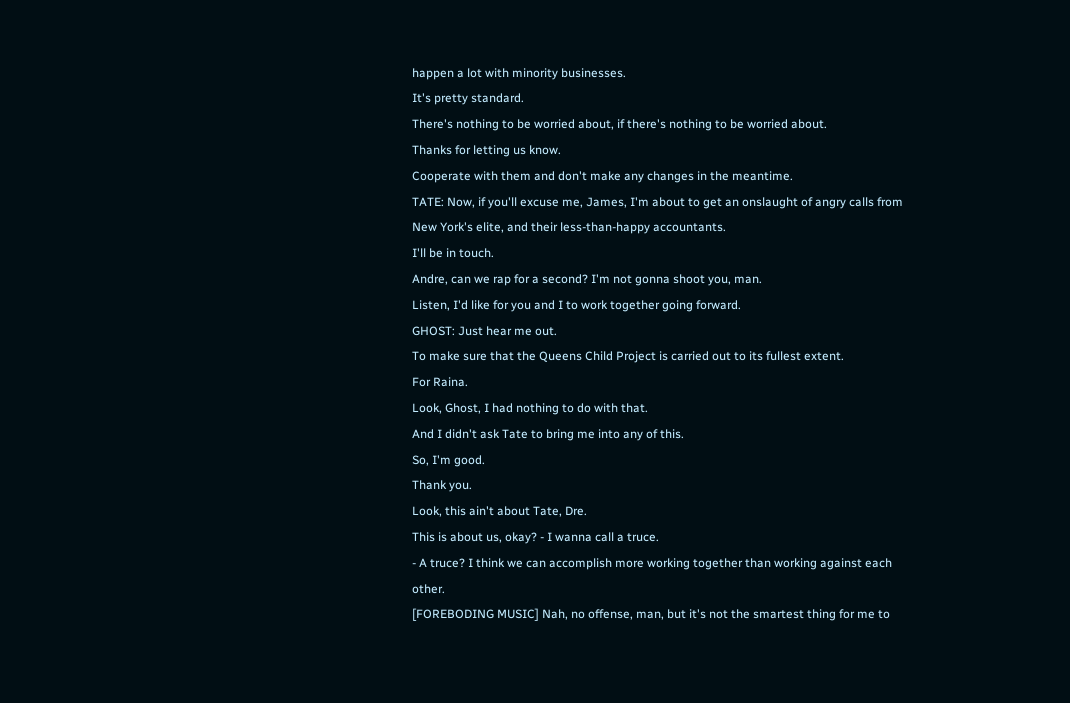happen a lot with minority businesses.
It's pretty standard.
There's nothing to be worried about, if there's nothing to be worried about.
Thanks for letting us know.
Cooperate with them and don't make any changes in the meantime.
TATE: Now, if you'll excuse me, James, I'm about to get an onslaught of angry calls from New York's elite, and their less-than-happy accountants.
I'll be in touch.
Andre, can we rap for a second? I'm not gonna shoot you, man.
Listen, I'd like for you and I to work together going forward.
GHOST: Just hear me out.
To make sure that the Queens Child Project is carried out to its fullest extent.
For Raina.
Look, Ghost, I had nothing to do with that.
And I didn't ask Tate to bring me into any of this.
So, I'm good.
Thank you.
Look, this ain't about Tate, Dre.
This is about us, okay? - I wanna call a truce.
- A truce? I think we can accomplish more working together than working against each other.
[FOREBODING MUSIC] Nah, no offense, man, but it's not the smartest thing for me to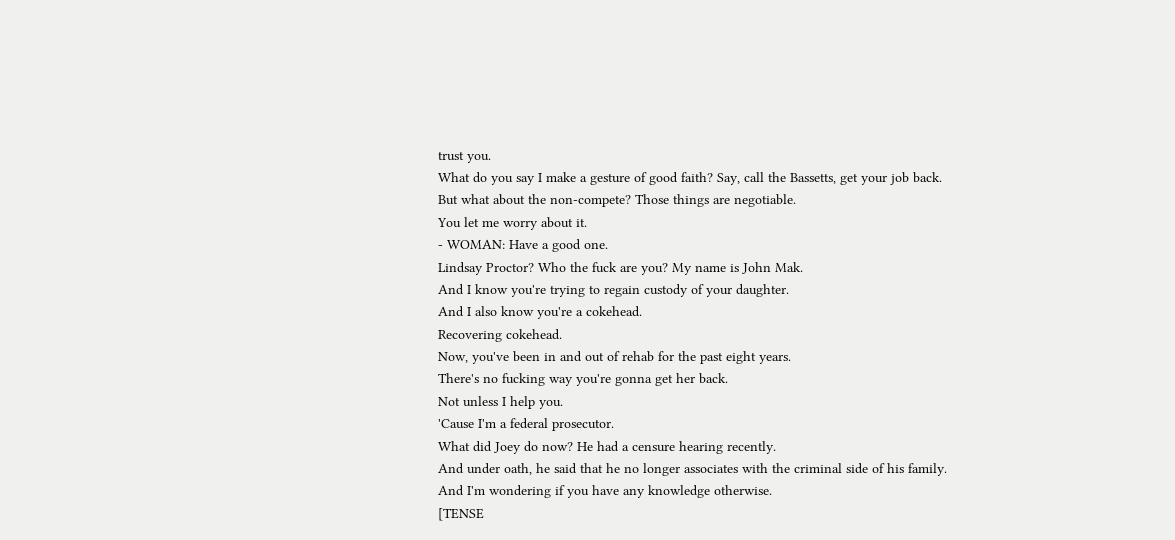trust you.
What do you say I make a gesture of good faith? Say, call the Bassetts, get your job back.
But what about the non-compete? Those things are negotiable.
You let me worry about it.
- WOMAN: Have a good one.
Lindsay Proctor? Who the fuck are you? My name is John Mak.
And I know you're trying to regain custody of your daughter.
And I also know you're a cokehead.
Recovering cokehead.
Now, you've been in and out of rehab for the past eight years.
There's no fucking way you're gonna get her back.
Not unless I help you.
'Cause I'm a federal prosecutor.
What did Joey do now? He had a censure hearing recently.
And under oath, he said that he no longer associates with the criminal side of his family.
And I'm wondering if you have any knowledge otherwise.
[TENSE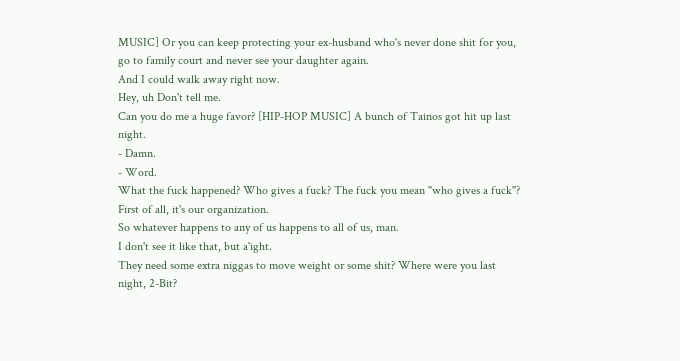MUSIC] Or you can keep protecting your ex-husband who's never done shit for you, go to family court and never see your daughter again.
And I could walk away right now.
Hey, uh Don't tell me.
Can you do me a huge favor? [HIP-HOP MUSIC] A bunch of Tainos got hit up last night.
- Damn.
- Word.
What the fuck happened? Who gives a fuck? The fuck you mean "who gives a fuck"? First of all, it's our organization.
So whatever happens to any of us happens to all of us, man.
I don't see it like that, but a'ight.
They need some extra niggas to move weight or some shit? Where were you last night, 2-Bit?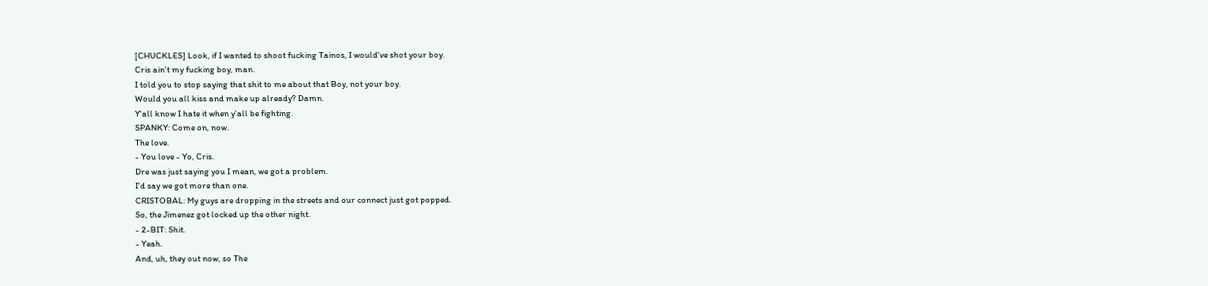[CHUCKLES] Look, if I wanted to shoot fucking Tainos, I would've shot your boy.
Cris ain't my fucking boy, man.
I told you to stop saying that shit to me about that Boy, not your boy.
Would you all kiss and make up already? Damn.
Y'all know I hate it when y'all be fighting.
SPANKY: Come on, now.
The love.
- You love - Yo, Cris.
Dre was just saying you I mean, we got a problem.
I'd say we got more than one.
CRISTOBAL: My guys are dropping in the streets and our connect just got popped.
So, the Jimenez got locked up the other night.
- 2-BIT: Shit.
- Yeah.
And, uh, they out now, so The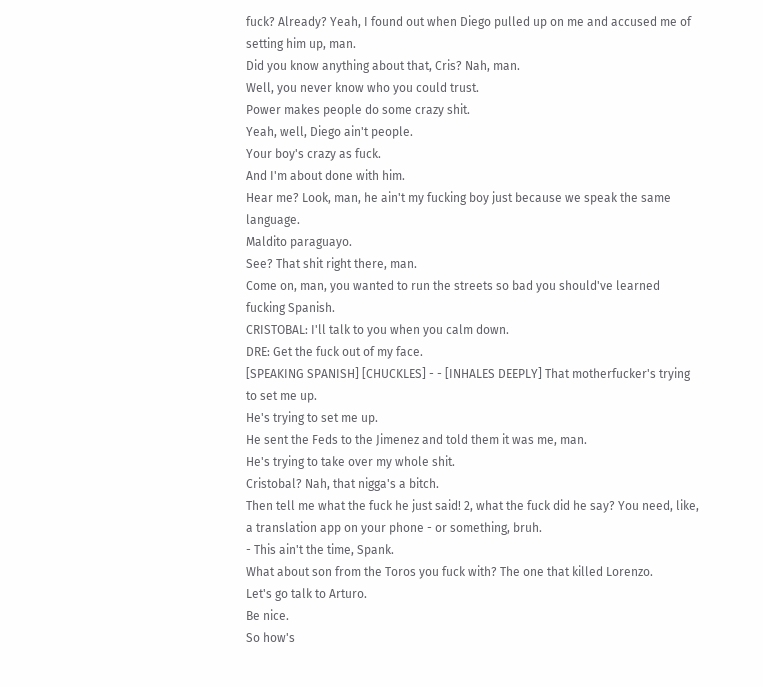fuck? Already? Yeah, I found out when Diego pulled up on me and accused me of setting him up, man.
Did you know anything about that, Cris? Nah, man.
Well, you never know who you could trust.
Power makes people do some crazy shit.
Yeah, well, Diego ain't people.
Your boy's crazy as fuck.
And I'm about done with him.
Hear me? Look, man, he ain't my fucking boy just because we speak the same language.
Maldito paraguayo.
See? That shit right there, man.
Come on, man, you wanted to run the streets so bad you should've learned fucking Spanish.
CRISTOBAL: I'll talk to you when you calm down.
DRE: Get the fuck out of my face.
[SPEAKING SPANISH] [CHUCKLES] - - [INHALES DEEPLY] That motherfucker's trying to set me up.
He's trying to set me up.
He sent the Feds to the Jimenez and told them it was me, man.
He's trying to take over my whole shit.
Cristobal? Nah, that nigga's a bitch.
Then tell me what the fuck he just said! 2, what the fuck did he say? You need, like, a translation app on your phone - or something, bruh.
- This ain't the time, Spank.
What about son from the Toros you fuck with? The one that killed Lorenzo.
Let's go talk to Arturo.
Be nice.
So how's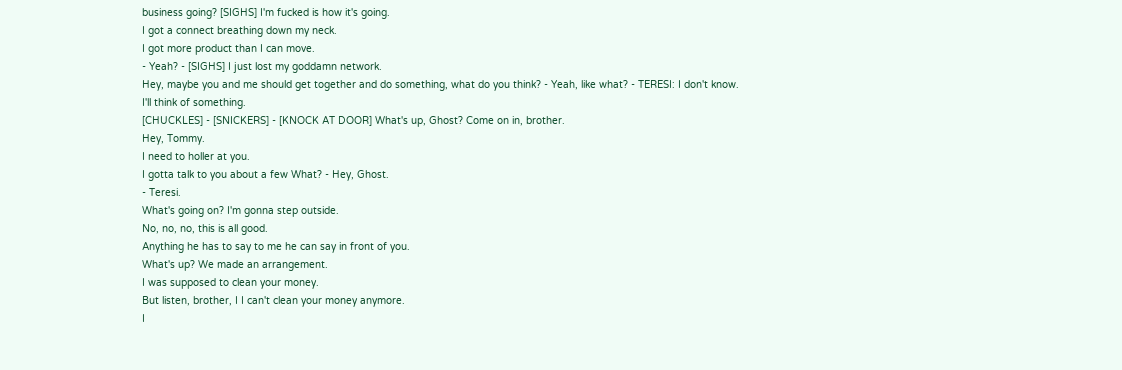business going? [SIGHS] I'm fucked is how it's going.
I got a connect breathing down my neck.
I got more product than I can move.
- Yeah? - [SIGHS] I just lost my goddamn network.
Hey, maybe you and me should get together and do something, what do you think? - Yeah, like what? - TERESI: I don't know.
I'll think of something.
[CHUCKLES] - [SNICKERS] - [KNOCK AT DOOR] What's up, Ghost? Come on in, brother.
Hey, Tommy.
I need to holler at you.
I gotta talk to you about a few What? - Hey, Ghost.
- Teresi.
What's going on? I'm gonna step outside.
No, no, no, this is all good.
Anything he has to say to me he can say in front of you.
What's up? We made an arrangement.
I was supposed to clean your money.
But listen, brother, I I can't clean your money anymore.
I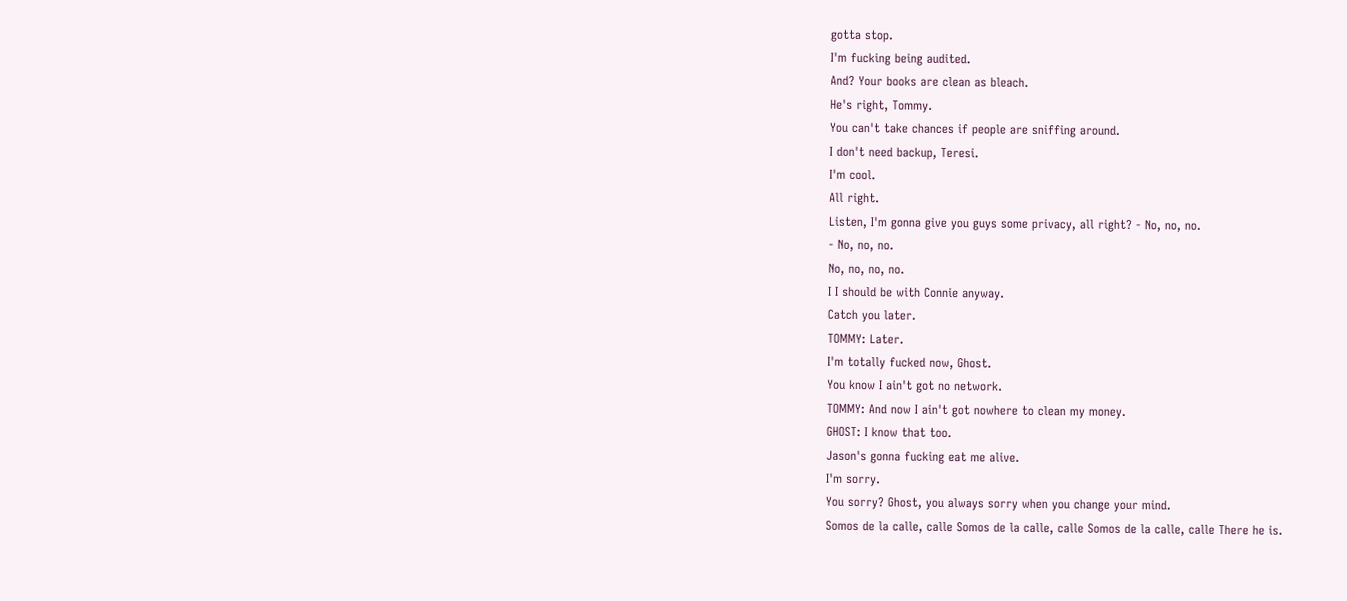gotta stop.
I'm fucking being audited.
And? Your books are clean as bleach.
He's right, Tommy.
You can't take chances if people are sniffing around.
I don't need backup, Teresi.
I'm cool.
All right.
Listen, I'm gonna give you guys some privacy, all right? - No, no, no.
- No, no, no.
No, no, no, no.
I I should be with Connie anyway.
Catch you later.
TOMMY: Later.
I'm totally fucked now, Ghost.
You know I ain't got no network.
TOMMY: And now I ain't got nowhere to clean my money.
GHOST: I know that too.
Jason's gonna fucking eat me alive.
I'm sorry.
You sorry? Ghost, you always sorry when you change your mind.
Somos de la calle, calle Somos de la calle, calle Somos de la calle, calle There he is.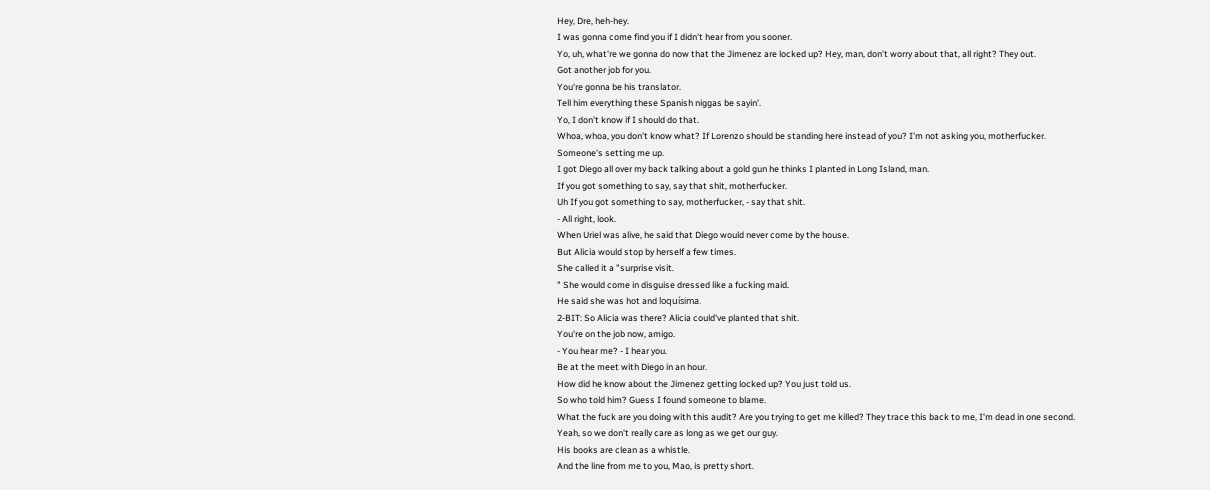Hey, Dre, heh-hey.
I was gonna come find you if I didn't hear from you sooner.
Yo, uh, what're we gonna do now that the Jimenez are locked up? Hey, man, don't worry about that, all right? They out.
Got another job for you.
You're gonna be his translator.
Tell him everything these Spanish niggas be sayin'.
Yo, I don't know if I should do that.
Whoa, whoa, you don't know what? If Lorenzo should be standing here instead of you? I'm not asking you, motherfucker.
Someone's setting me up.
I got Diego all over my back talking about a gold gun he thinks I planted in Long Island, man.
If you got something to say, say that shit, motherfucker.
Uh If you got something to say, motherfucker, - say that shit.
- All right, look.
When Uriel was alive, he said that Diego would never come by the house.
But Alicia would stop by herself a few times.
She called it a "surprise visit.
" She would come in disguise dressed like a fucking maid.
He said she was hot and loquísima.
2-BIT: So Alicia was there? Alicia could've planted that shit.
You're on the job now, amigo.
- You hear me? - I hear you.
Be at the meet with Diego in an hour.
How did he know about the Jimenez getting locked up? You just told us.
So who told him? Guess I found someone to blame.
What the fuck are you doing with this audit? Are you trying to get me killed? They trace this back to me, I'm dead in one second.
Yeah, so we don't really care as long as we get our guy.
His books are clean as a whistle.
And the line from me to you, Mao, is pretty short.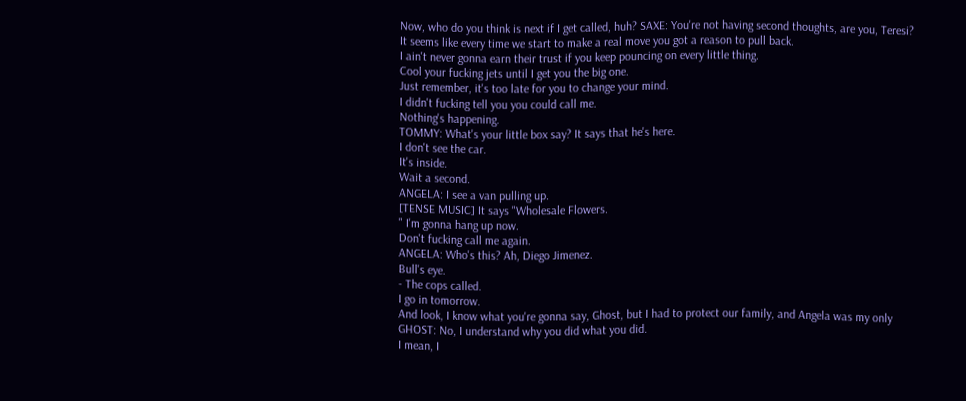Now, who do you think is next if I get called, huh? SAXE: You're not having second thoughts, are you, Teresi? It seems like every time we start to make a real move you got a reason to pull back.
I ain't never gonna earn their trust if you keep pouncing on every little thing.
Cool your fucking jets until I get you the big one.
Just remember, it's too late for you to change your mind.
I didn't fucking tell you you could call me.
Nothing's happening.
TOMMY: What's your little box say? It says that he's here.
I don't see the car.
It's inside.
Wait a second.
ANGELA: I see a van pulling up.
[TENSE MUSIC] It says "Wholesale Flowers.
" I'm gonna hang up now.
Don't fucking call me again.
ANGELA: Who's this? Ah, Diego Jimenez.
Bull's eye.
- The cops called.
I go in tomorrow.
And look, I know what you're gonna say, Ghost, but I had to protect our family, and Angela was my only GHOST: No, I understand why you did what you did.
I mean, I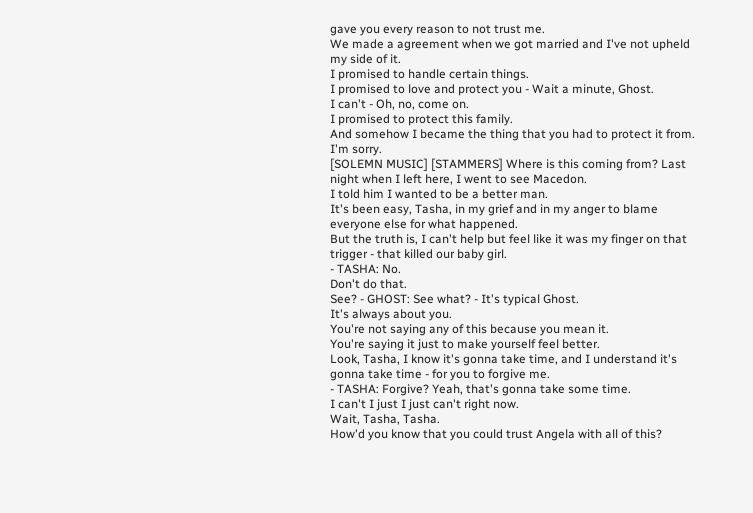gave you every reason to not trust me.
We made a agreement when we got married and I've not upheld my side of it.
I promised to handle certain things.
I promised to love and protect you - Wait a minute, Ghost.
I can't - Oh, no, come on.
I promised to protect this family.
And somehow I became the thing that you had to protect it from.
I'm sorry.
[SOLEMN MUSIC] [STAMMERS] Where is this coming from? Last night when I left here, I went to see Macedon.
I told him I wanted to be a better man.
It's been easy, Tasha, in my grief and in my anger to blame everyone else for what happened.
But the truth is, I can't help but feel like it was my finger on that trigger - that killed our baby girl.
- TASHA: No.
Don't do that.
See? - GHOST: See what? - It's typical Ghost.
It's always about you.
You're not saying any of this because you mean it.
You're saying it just to make yourself feel better.
Look, Tasha, I know it's gonna take time, and I understand it's gonna take time - for you to forgive me.
- TASHA: Forgive? Yeah, that's gonna take some time.
I can't I just I just can't right now.
Wait, Tasha, Tasha.
How'd you know that you could trust Angela with all of this?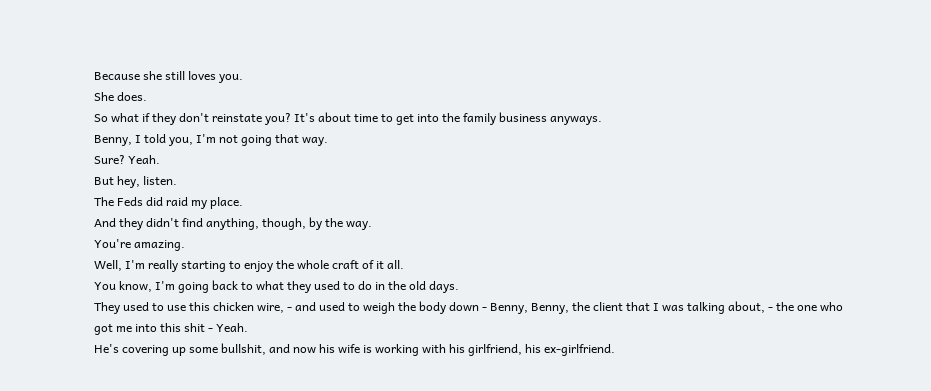Because she still loves you.
She does.
So what if they don't reinstate you? It's about time to get into the family business anyways.
Benny, I told you, I'm not going that way.
Sure? Yeah.
But hey, listen.
The Feds did raid my place.
And they didn't find anything, though, by the way.
You're amazing.
Well, I'm really starting to enjoy the whole craft of it all.
You know, I'm going back to what they used to do in the old days.
They used to use this chicken wire, - and used to weigh the body down - Benny, Benny, the client that I was talking about, - the one who got me into this shit - Yeah.
He's covering up some bullshit, and now his wife is working with his girlfriend, his ex-girlfriend.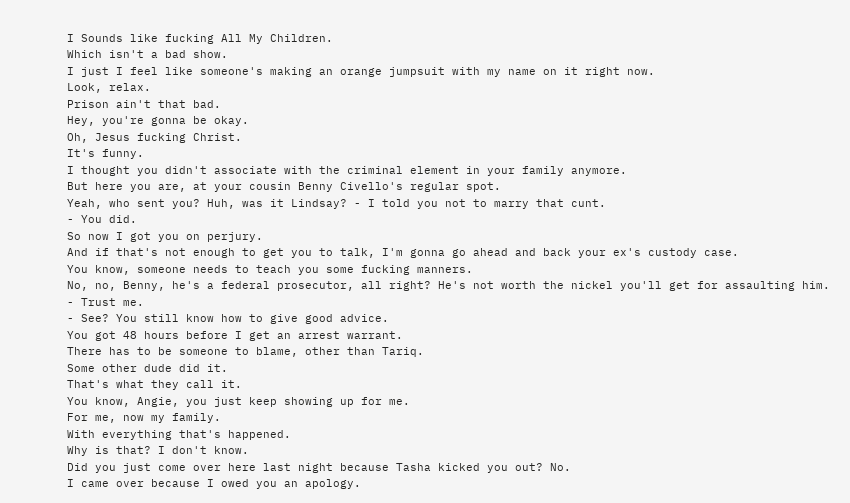I Sounds like fucking All My Children.
Which isn't a bad show.
I just I feel like someone's making an orange jumpsuit with my name on it right now.
Look, relax.
Prison ain't that bad.
Hey, you're gonna be okay.
Oh, Jesus fucking Christ.
It's funny.
I thought you didn't associate with the criminal element in your family anymore.
But here you are, at your cousin Benny Civello's regular spot.
Yeah, who sent you? Huh, was it Lindsay? - I told you not to marry that cunt.
- You did.
So now I got you on perjury.
And if that's not enough to get you to talk, I'm gonna go ahead and back your ex's custody case.
You know, someone needs to teach you some fucking manners.
No, no, Benny, he's a federal prosecutor, all right? He's not worth the nickel you'll get for assaulting him.
- Trust me.
- See? You still know how to give good advice.
You got 48 hours before I get an arrest warrant.
There has to be someone to blame, other than Tariq.
Some other dude did it.
That's what they call it.
You know, Angie, you just keep showing up for me.
For me, now my family.
With everything that's happened.
Why is that? I don't know.
Did you just come over here last night because Tasha kicked you out? No.
I came over because I owed you an apology.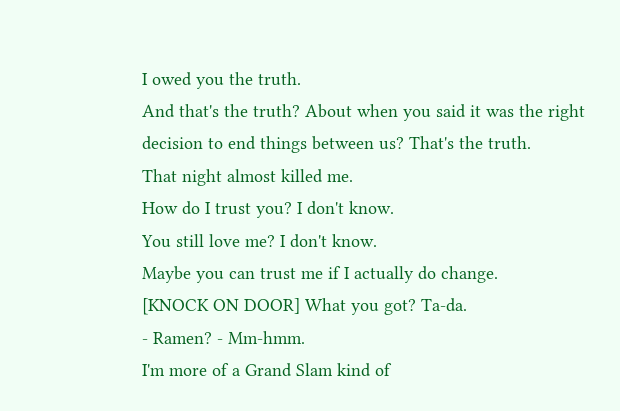I owed you the truth.
And that's the truth? About when you said it was the right decision to end things between us? That's the truth.
That night almost killed me.
How do I trust you? I don't know.
You still love me? I don't know.
Maybe you can trust me if I actually do change.
[KNOCK ON DOOR] What you got? Ta-da.
- Ramen? - Mm-hmm.
I'm more of a Grand Slam kind of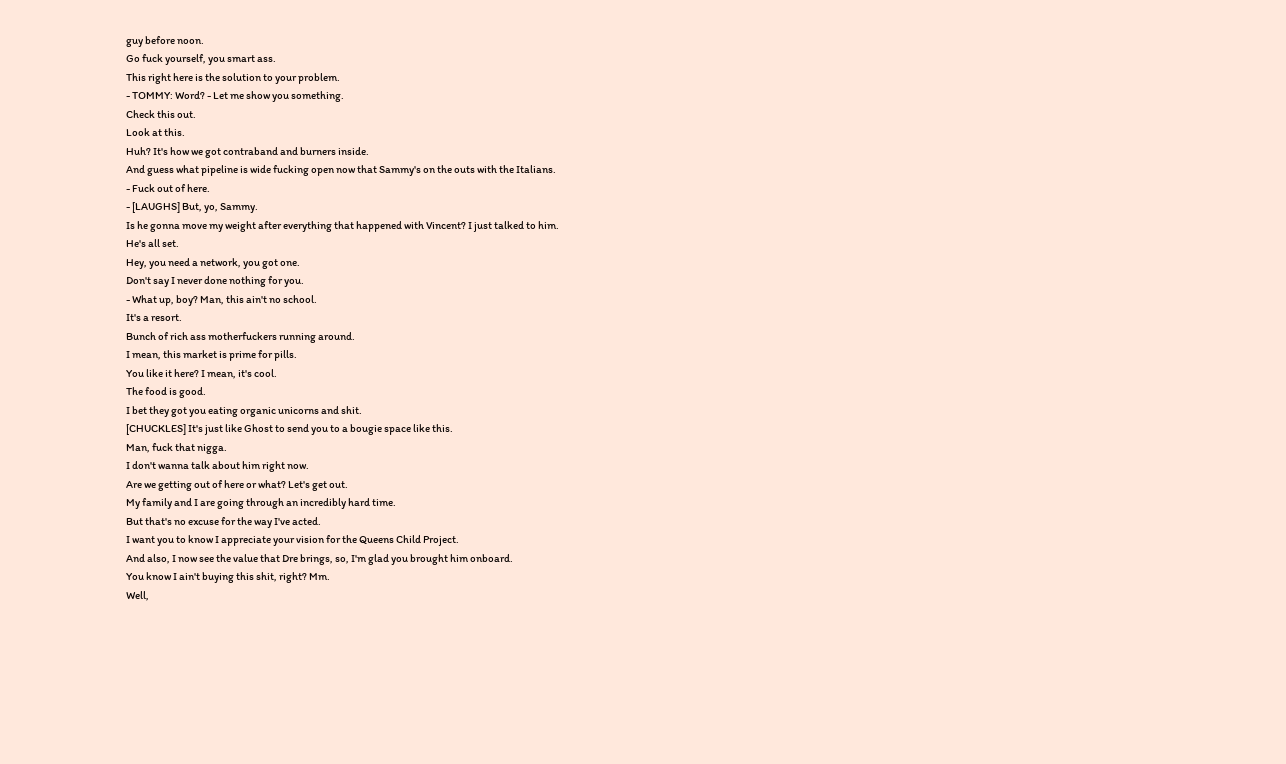guy before noon.
Go fuck yourself, you smart ass.
This right here is the solution to your problem.
- TOMMY: Word? - Let me show you something.
Check this out.
Look at this.
Huh? It's how we got contraband and burners inside.
And guess what pipeline is wide fucking open now that Sammy's on the outs with the Italians.
- Fuck out of here.
- [LAUGHS] But, yo, Sammy.
Is he gonna move my weight after everything that happened with Vincent? I just talked to him.
He's all set.
Hey, you need a network, you got one.
Don't say I never done nothing for you.
- What up, boy? Man, this ain't no school.
It's a resort.
Bunch of rich ass motherfuckers running around.
I mean, this market is prime for pills.
You like it here? I mean, it's cool.
The food is good.
I bet they got you eating organic unicorns and shit.
[CHUCKLES] It's just like Ghost to send you to a bougie space like this.
Man, fuck that nigga.
I don't wanna talk about him right now.
Are we getting out of here or what? Let's get out.
My family and I are going through an incredibly hard time.
But that's no excuse for the way I've acted.
I want you to know I appreciate your vision for the Queens Child Project.
And also, I now see the value that Dre brings, so, I'm glad you brought him onboard.
You know I ain't buying this shit, right? Mm.
Well,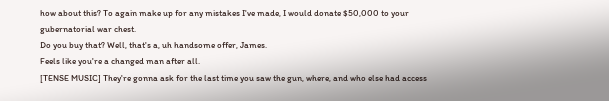how about this? To again make up for any mistakes I've made, I would donate $50,000 to your gubernatorial war chest.
Do you buy that? Well, that's a, uh handsome offer, James.
Feels like you're a changed man after all.
[TENSE MUSIC] They're gonna ask for the last time you saw the gun, where, and who else had access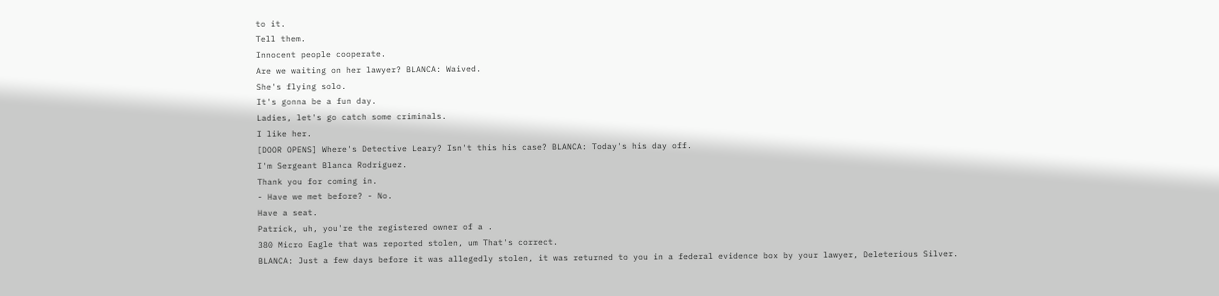to it.
Tell them.
Innocent people cooperate.
Are we waiting on her lawyer? BLANCA: Waived.
She's flying solo.
It's gonna be a fun day.
Ladies, let's go catch some criminals.
I like her.
[DOOR OPENS] Where's Detective Leary? Isn't this his case? BLANCA: Today's his day off.
I'm Sergeant Blanca Rodriguez.
Thank you for coming in.
- Have we met before? - No.
Have a seat.
Patrick, uh, you're the registered owner of a .
380 Micro Eagle that was reported stolen, um That's correct.
BLANCA: Just a few days before it was allegedly stolen, it was returned to you in a federal evidence box by your lawyer, Deleterious Silver.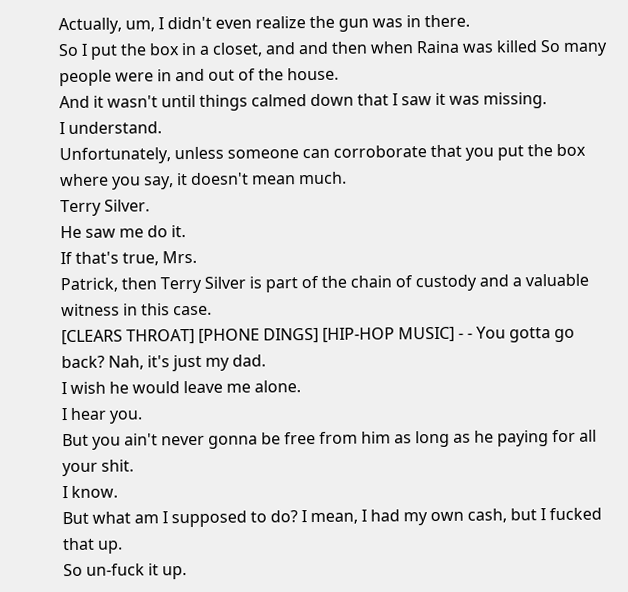Actually, um, I didn't even realize the gun was in there.
So I put the box in a closet, and and then when Raina was killed So many people were in and out of the house.
And it wasn't until things calmed down that I saw it was missing.
I understand.
Unfortunately, unless someone can corroborate that you put the box where you say, it doesn't mean much.
Terry Silver.
He saw me do it.
If that's true, Mrs.
Patrick, then Terry Silver is part of the chain of custody and a valuable witness in this case.
[CLEARS THROAT] [PHONE DINGS] [HIP-HOP MUSIC] - - You gotta go back? Nah, it's just my dad.
I wish he would leave me alone.
I hear you.
But you ain't never gonna be free from him as long as he paying for all your shit.
I know.
But what am I supposed to do? I mean, I had my own cash, but I fucked that up.
So un-fuck it up.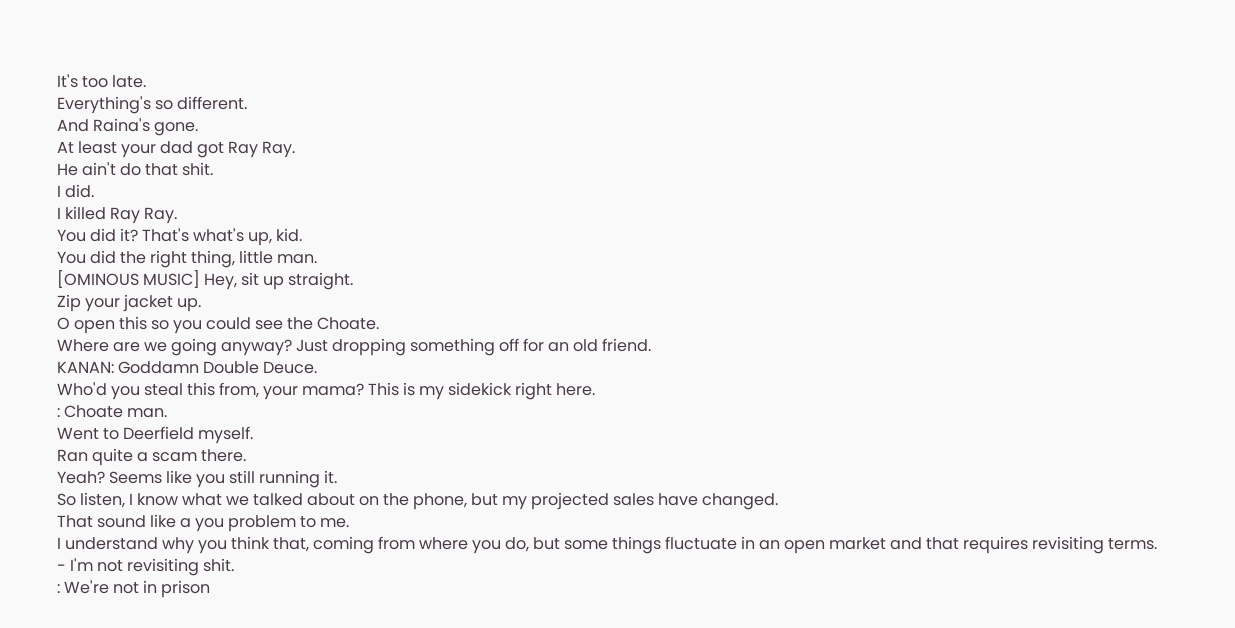It's too late.
Everything's so different.
And Raina's gone.
At least your dad got Ray Ray.
He ain't do that shit.
I did.
I killed Ray Ray.
You did it? That's what's up, kid.
You did the right thing, little man.
[OMINOUS MUSIC] Hey, sit up straight.
Zip your jacket up.
O open this so you could see the Choate.
Where are we going anyway? Just dropping something off for an old friend.
KANAN: Goddamn Double Deuce.
Who'd you steal this from, your mama? This is my sidekick right here.
: Choate man.
Went to Deerfield myself.
Ran quite a scam there.
Yeah? Seems like you still running it.
So listen, I know what we talked about on the phone, but my projected sales have changed.
That sound like a you problem to me.
I understand why you think that, coming from where you do, but some things fluctuate in an open market and that requires revisiting terms.
- I'm not revisiting shit.
: We're not in prison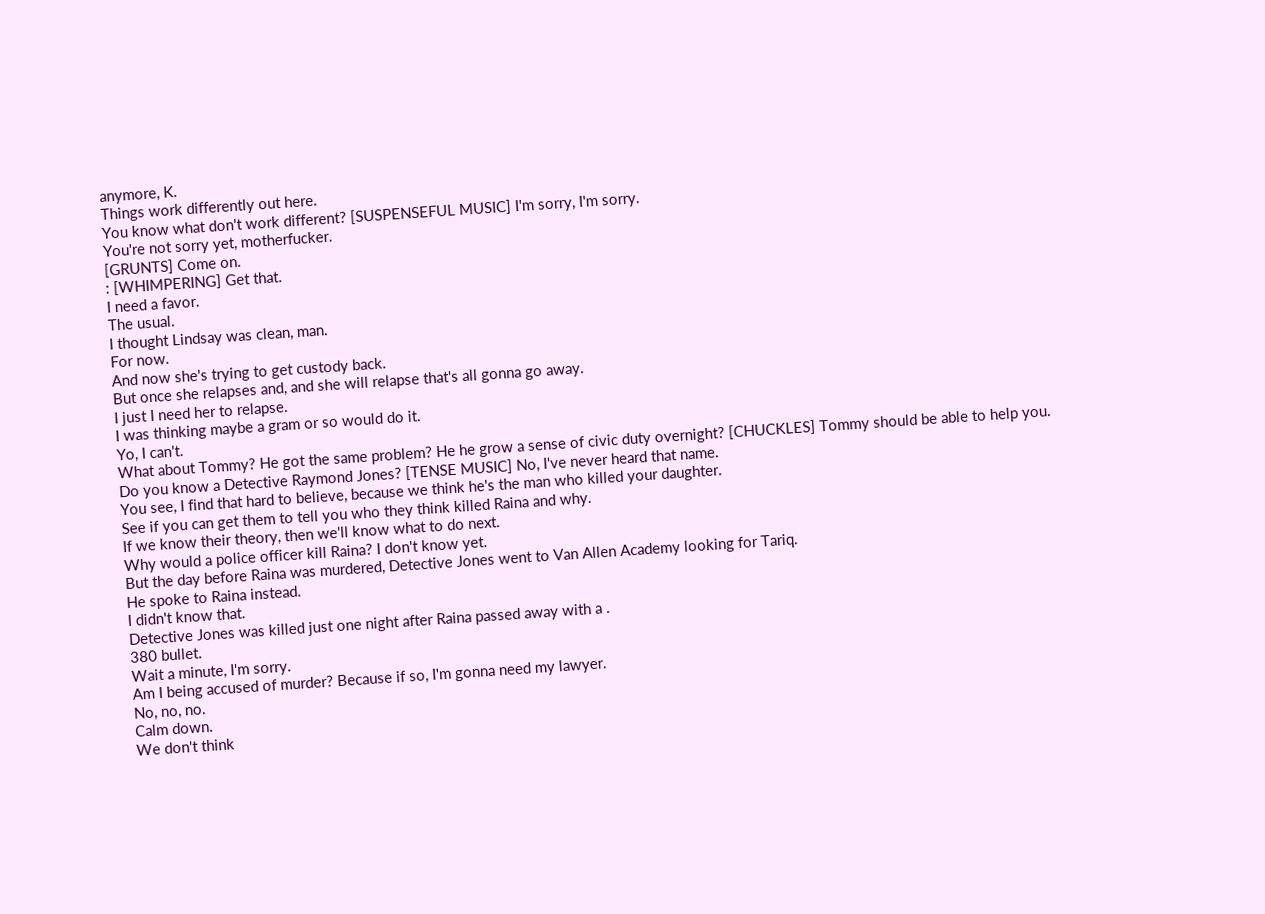anymore, K.
Things work differently out here.
You know what don't work different? [SUSPENSEFUL MUSIC] I'm sorry, I'm sorry.
You're not sorry yet, motherfucker.
[GRUNTS] Come on.
: [WHIMPERING] Get that.
I need a favor.
The usual.
I thought Lindsay was clean, man.
For now.
And now she's trying to get custody back.
But once she relapses and, and she will relapse that's all gonna go away.
I just I need her to relapse.
I was thinking maybe a gram or so would do it.
Yo, I can't.
What about Tommy? He got the same problem? He he grow a sense of civic duty overnight? [CHUCKLES] Tommy should be able to help you.
Do you know a Detective Raymond Jones? [TENSE MUSIC] No, I've never heard that name.
You see, I find that hard to believe, because we think he's the man who killed your daughter.
See if you can get them to tell you who they think killed Raina and why.
If we know their theory, then we'll know what to do next.
Why would a police officer kill Raina? I don't know yet.
But the day before Raina was murdered, Detective Jones went to Van Allen Academy looking for Tariq.
He spoke to Raina instead.
I didn't know that.
Detective Jones was killed just one night after Raina passed away with a .
380 bullet.
Wait a minute, I'm sorry.
Am I being accused of murder? Because if so, I'm gonna need my lawyer.
No, no, no.
Calm down.
We don't think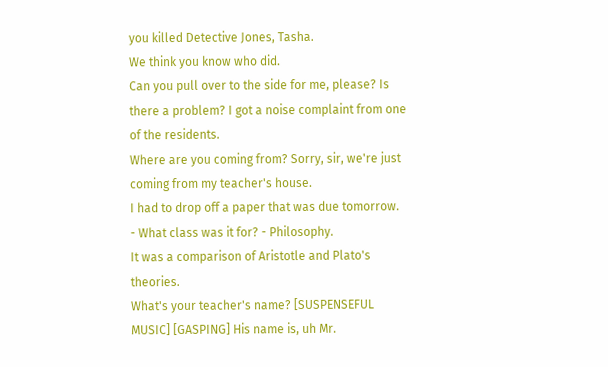you killed Detective Jones, Tasha.
We think you know who did.
Can you pull over to the side for me, please? Is there a problem? I got a noise complaint from one of the residents.
Where are you coming from? Sorry, sir, we're just coming from my teacher's house.
I had to drop off a paper that was due tomorrow.
- What class was it for? - Philosophy.
It was a comparison of Aristotle and Plato's theories.
What's your teacher's name? [SUSPENSEFUL MUSIC] [GASPING] His name is, uh Mr.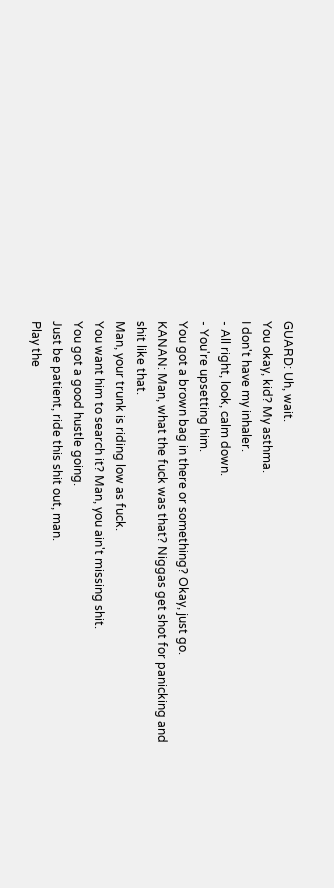GUARD: Uh, wait.
You okay, kid? My asthma.
I don't have my inhaler.
- All right, look, calm down.
- You're upsetting him.
You got a brown bag in there or something? Okay, just go.
KANAN: Man, what the fuck was that? Niggas get shot for panicking and shit like that.
Man, your trunk is riding low as fuck.
You want him to search it? Man, you ain't missing shit.
You got a good hustle going.
Just be patient, ride this shit out, man.
Play the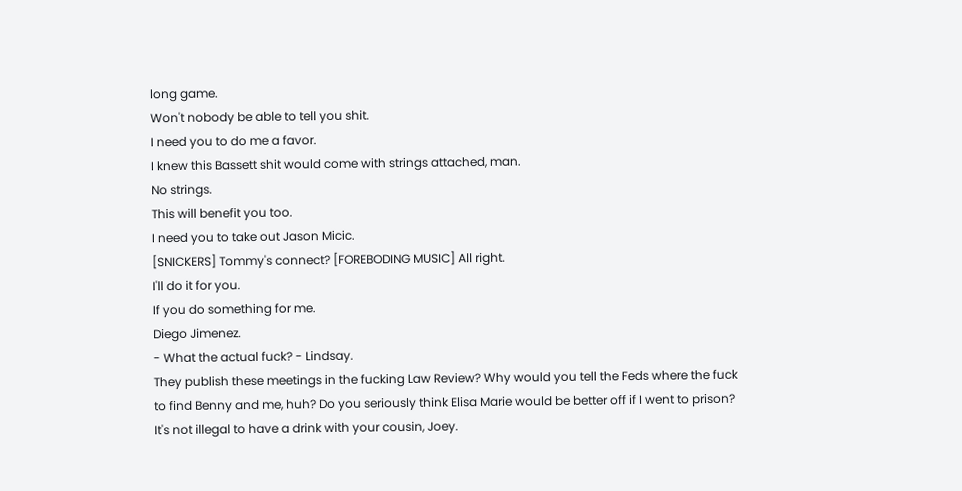long game.
Won't nobody be able to tell you shit.
I need you to do me a favor.
I knew this Bassett shit would come with strings attached, man.
No strings.
This will benefit you too.
I need you to take out Jason Micic.
[SNICKERS] Tommy's connect? [FOREBODING MUSIC] All right.
I'll do it for you.
If you do something for me.
Diego Jimenez.
- What the actual fuck? - Lindsay.
They publish these meetings in the fucking Law Review? Why would you tell the Feds where the fuck to find Benny and me, huh? Do you seriously think Elisa Marie would be better off if I went to prison? It's not illegal to have a drink with your cousin, Joey.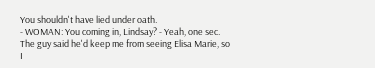You shouldn't have lied under oath.
- WOMAN: You coming in, Lindsay? - Yeah, one sec.
The guy said he'd keep me from seeing Elisa Marie, so I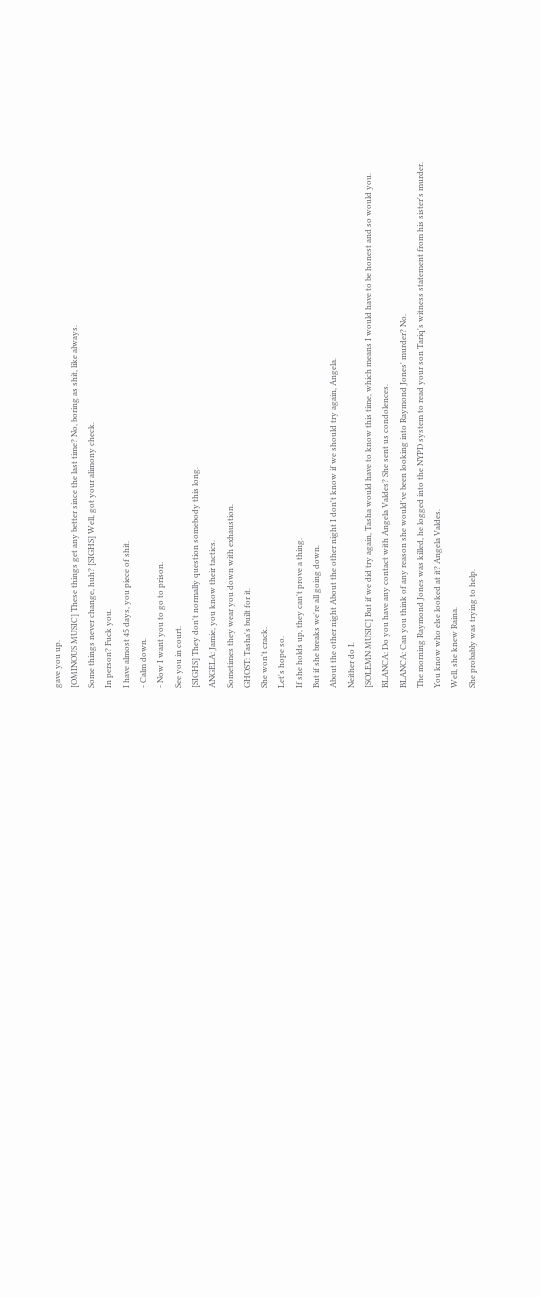gave you up.
[OMINOUS MUSIC] These things get any better since the last time? No, boring as shit, like always.
Some things never change, huh? [SIGHS] Well, got your alimony check.
In person? Fuck you.
I have almost 45 days, you piece of shit.
- Calm down.
- Now I want you to go to prison.
See you in court.
[SIGHS] They don't normally question somebody this long.
ANGELA: Jamie, you know their tactics.
Sometimes they wear you down with exhaustion.
GHOST: Tasha's built for it.
She won't crack.
Let's hope so.
If she holds up, they can't prove a thing.
But if she breaks we're all going down.
About the other night About the other night I don't know if we should try again, Angela.
Neither do I.
[SOLEMN MUSIC] But if we did try again, Tasha would have to know this time, which means I would have to be honest and so would you.
BLANCA: Do you have any contact with Angela Valdes? She sent us condolences.
BLANCA: Can you think of any reason she would've been looking into Raymond Jones' murder? No.
The morning Raymond Jones was killed, he logged into the NYPD system to read your son Tariq's witness statement from his sister's murder.
You know who else looked at it? Angela Valdes.
Well, she knew Raina.
She probably was trying to help.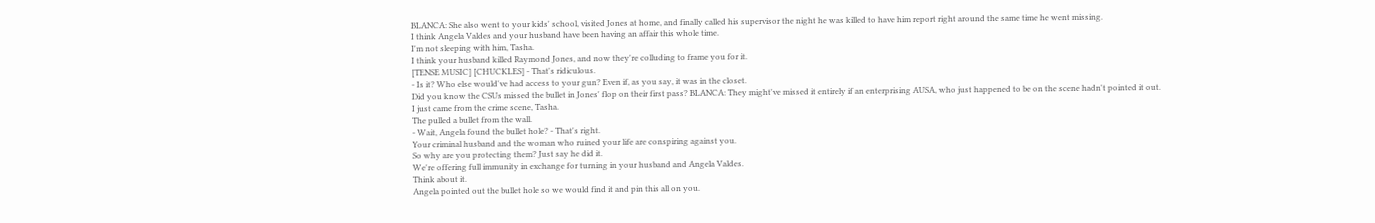BLANCA: She also went to your kids' school, visited Jones at home, and finally called his supervisor the night he was killed to have him report right around the same time he went missing.
I think Angela Valdes and your husband have been having an affair this whole time.
I'm not sleeping with him, Tasha.
I think your husband killed Raymond Jones, and now they're colluding to frame you for it.
[TENSE MUSIC] [CHUCKLES] - That's ridiculous.
- Is it? Who else would've had access to your gun? Even if, as you say, it was in the closet.
Did you know the CSUs missed the bullet in Jones' flop on their first pass? BLANCA: They might've missed it entirely if an enterprising AUSA, who just happened to be on the scene hadn't pointed it out.
I just came from the crime scene, Tasha.
The pulled a bullet from the wall.
- Wait, Angela found the bullet hole? - That's right.
Your criminal husband and the woman who ruined your life are conspiring against you.
So why are you protecting them? Just say he did it.
We're offering full immunity in exchange for turning in your husband and Angela Valdes.
Think about it.
Angela pointed out the bullet hole so we would find it and pin this all on you.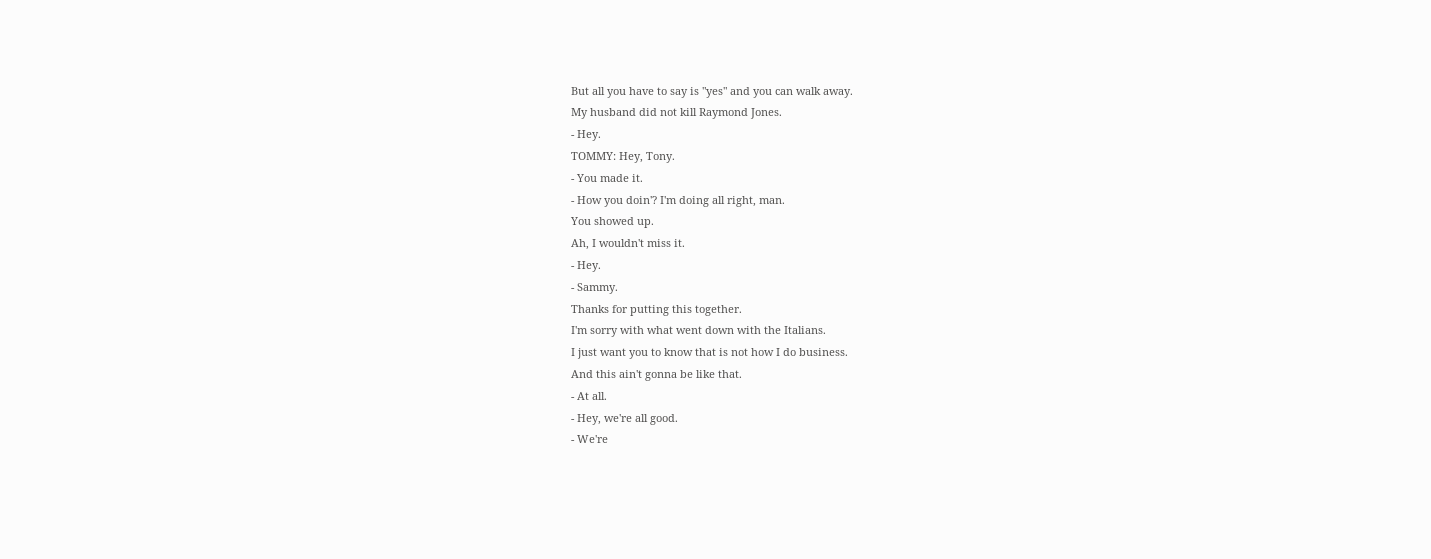But all you have to say is "yes" and you can walk away.
My husband did not kill Raymond Jones.
- Hey.
TOMMY: Hey, Tony.
- You made it.
- How you doin'? I'm doing all right, man.
You showed up.
Ah, I wouldn't miss it.
- Hey.
- Sammy.
Thanks for putting this together.
I'm sorry with what went down with the Italians.
I just want you to know that is not how I do business.
And this ain't gonna be like that.
- At all.
- Hey, we're all good.
- We're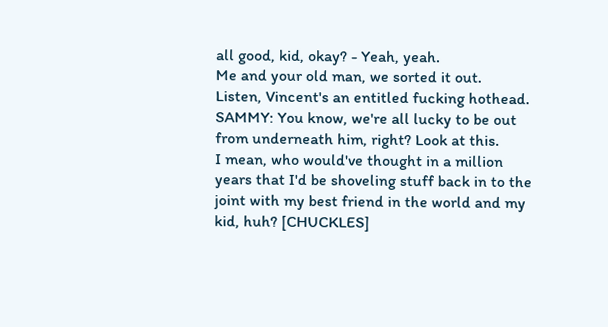all good, kid, okay? - Yeah, yeah.
Me and your old man, we sorted it out.
Listen, Vincent's an entitled fucking hothead.
SAMMY: You know, we're all lucky to be out from underneath him, right? Look at this.
I mean, who would've thought in a million years that I'd be shoveling stuff back in to the joint with my best friend in the world and my kid, huh? [CHUCKLES]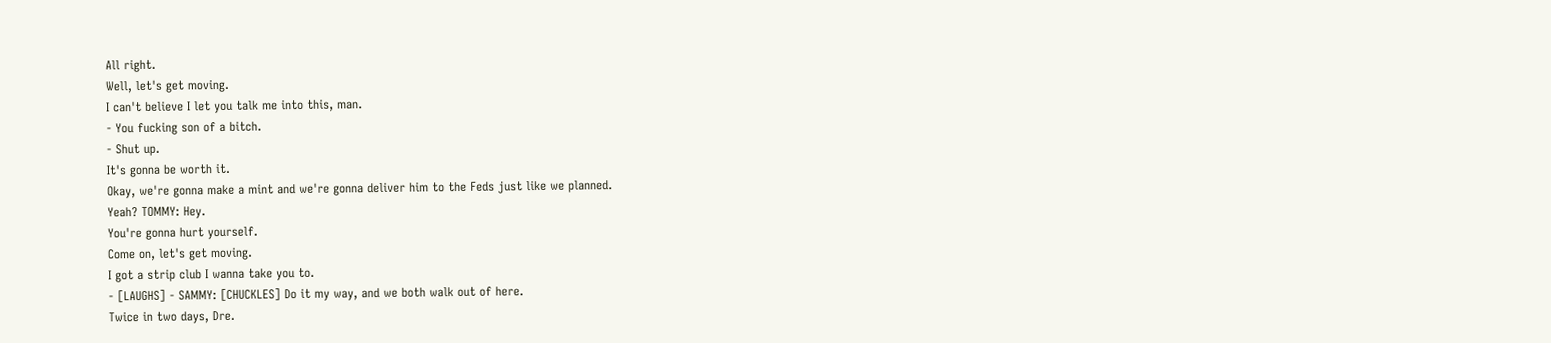All right.
Well, let's get moving.
I can't believe I let you talk me into this, man.
- You fucking son of a bitch.
- Shut up.
It's gonna be worth it.
Okay, we're gonna make a mint and we're gonna deliver him to the Feds just like we planned.
Yeah? TOMMY: Hey.
You're gonna hurt yourself.
Come on, let's get moving.
I got a strip club I wanna take you to.
- [LAUGHS] - SAMMY: [CHUCKLES] Do it my way, and we both walk out of here.
Twice in two days, Dre.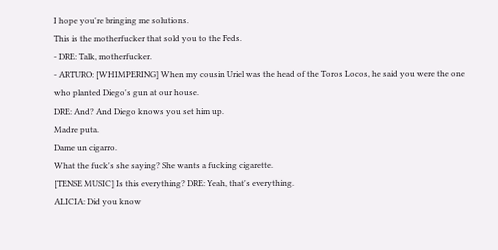I hope you're bringing me solutions.
This is the motherfucker that sold you to the Feds.
- DRE: Talk, motherfucker.
- ARTURO: [WHIMPERING] When my cousin Uriel was the head of the Toros Locos, he said you were the one who planted Diego's gun at our house.
DRE: And? And Diego knows you set him up.
Madre puta.
Dame un cigarro.
What the fuck's she saying? She wants a fucking cigarette.
[TENSE MUSIC] Is this everything? DRE: Yeah, that's everything.
ALICIA: Did you know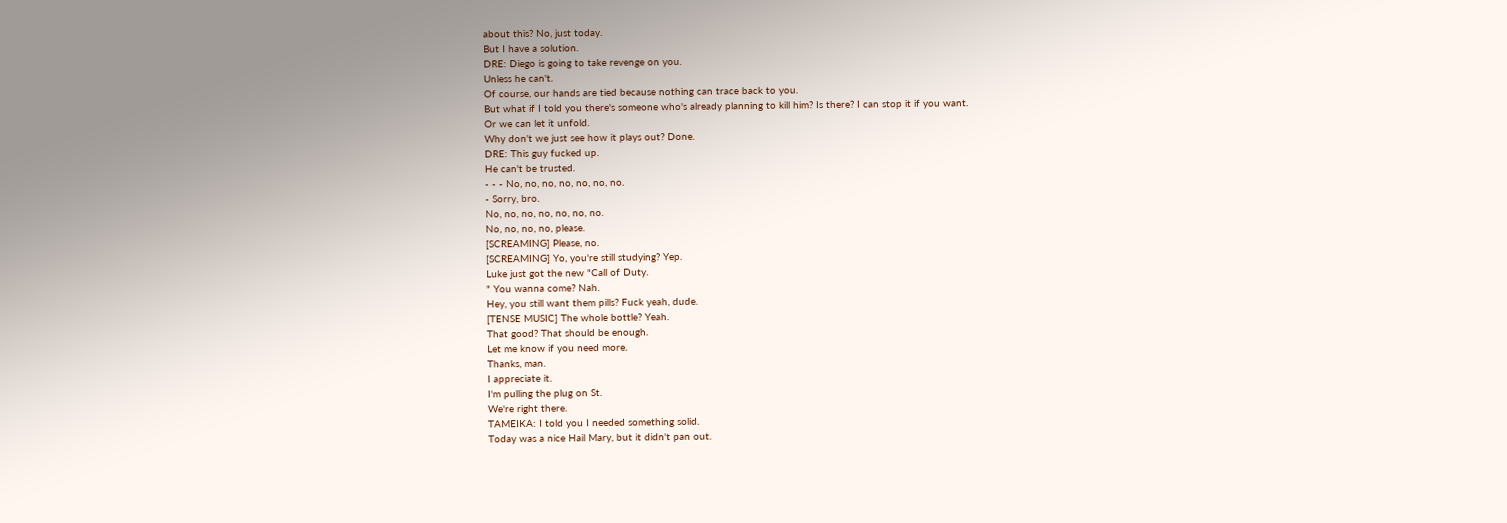about this? No, just today.
But I have a solution.
DRE: Diego is going to take revenge on you.
Unless he can't.
Of course, our hands are tied because nothing can trace back to you.
But what if I told you there's someone who's already planning to kill him? Is there? I can stop it if you want.
Or we can let it unfold.
Why don't we just see how it plays out? Done.
DRE: This guy fucked up.
He can't be trusted.
- - - No, no, no, no, no, no, no.
- Sorry, bro.
No, no, no, no, no, no, no.
No, no, no, no, please.
[SCREAMING] Please, no.
[SCREAMING] Yo, you're still studying? Yep.
Luke just got the new "Call of Duty.
" You wanna come? Nah.
Hey, you still want them pills? Fuck yeah, dude.
[TENSE MUSIC] The whole bottle? Yeah.
That good? That should be enough.
Let me know if you need more.
Thanks, man.
I appreciate it.
I'm pulling the plug on St.
We're right there.
TAMEIKA: I told you I needed something solid.
Today was a nice Hail Mary, but it didn't pan out.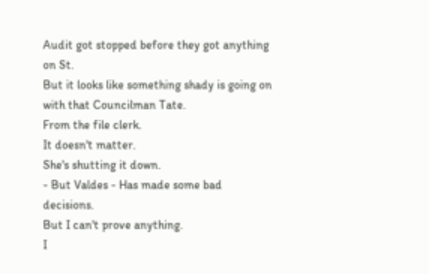Audit got stopped before they got anything on St.
But it looks like something shady is going on with that Councilman Tate.
From the file clerk.
It doesn't matter.
She's shutting it down.
- But Valdes - Has made some bad decisions.
But I can't prove anything.
I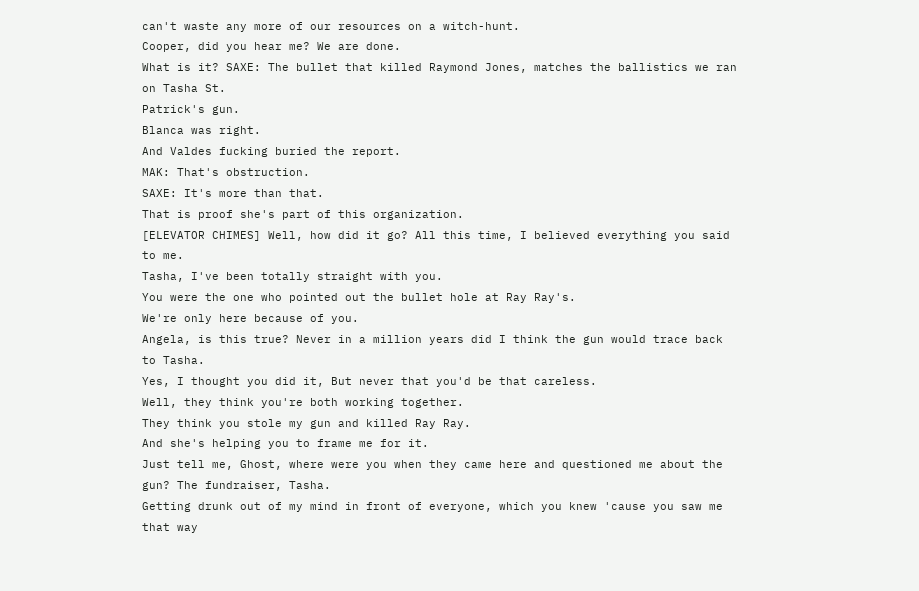can't waste any more of our resources on a witch-hunt.
Cooper, did you hear me? We are done.
What is it? SAXE: The bullet that killed Raymond Jones, matches the ballistics we ran on Tasha St.
Patrick's gun.
Blanca was right.
And Valdes fucking buried the report.
MAK: That's obstruction.
SAXE: It's more than that.
That is proof she's part of this organization.
[ELEVATOR CHIMES] Well, how did it go? All this time, I believed everything you said to me.
Tasha, I've been totally straight with you.
You were the one who pointed out the bullet hole at Ray Ray's.
We're only here because of you.
Angela, is this true? Never in a million years did I think the gun would trace back to Tasha.
Yes, I thought you did it, But never that you'd be that careless.
Well, they think you're both working together.
They think you stole my gun and killed Ray Ray.
And she's helping you to frame me for it.
Just tell me, Ghost, where were you when they came here and questioned me about the gun? The fundraiser, Tasha.
Getting drunk out of my mind in front of everyone, which you knew 'cause you saw me that way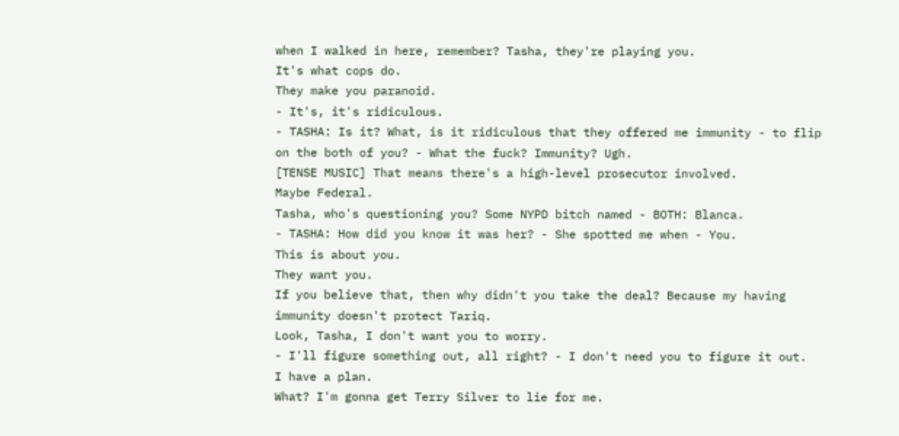when I walked in here, remember? Tasha, they're playing you.
It's what cops do.
They make you paranoid.
- It's, it's ridiculous.
- TASHA: Is it? What, is it ridiculous that they offered me immunity - to flip on the both of you? - What the fuck? Immunity? Ugh.
[TENSE MUSIC] That means there's a high-level prosecutor involved.
Maybe Federal.
Tasha, who's questioning you? Some NYPD bitch named - BOTH: Blanca.
- TASHA: How did you know it was her? - She spotted me when - You.
This is about you.
They want you.
If you believe that, then why didn't you take the deal? Because my having immunity doesn't protect Tariq.
Look, Tasha, I don't want you to worry.
- I'll figure something out, all right? - I don't need you to figure it out.
I have a plan.
What? I'm gonna get Terry Silver to lie for me.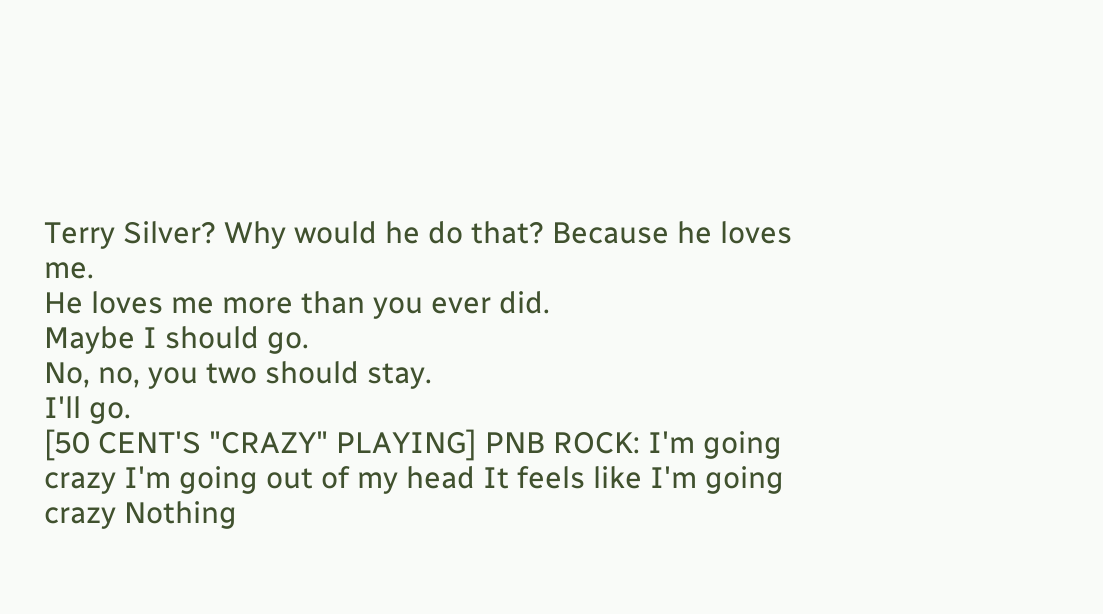Terry Silver? Why would he do that? Because he loves me.
He loves me more than you ever did.
Maybe I should go.
No, no, you two should stay.
I'll go.
[50 CENT'S "CRAZY" PLAYING] PNB ROCK: I'm going crazy I'm going out of my head It feels like I'm going crazy Nothing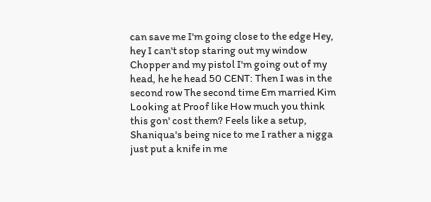can save me I'm going close to the edge Hey, hey I can't stop staring out my window Chopper and my pistol I'm going out of my head, he he head 50 CENT: Then I was in the second row The second time Em married Kim Looking at Proof like How much you think this gon' cost them? Feels like a setup, Shaniqua's being nice to me I rather a nigga just put a knife in me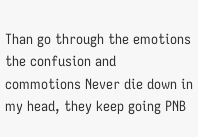Than go through the emotions the confusion and commotions Never die down in my head, they keep going PNB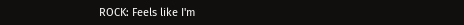ROCK: Feels like I'm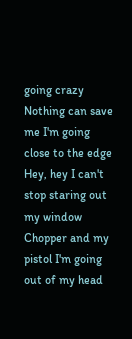going crazy Nothing can save me I'm going close to the edge Hey, hey I can't stop staring out my window Chopper and my pistol I'm going out of my head